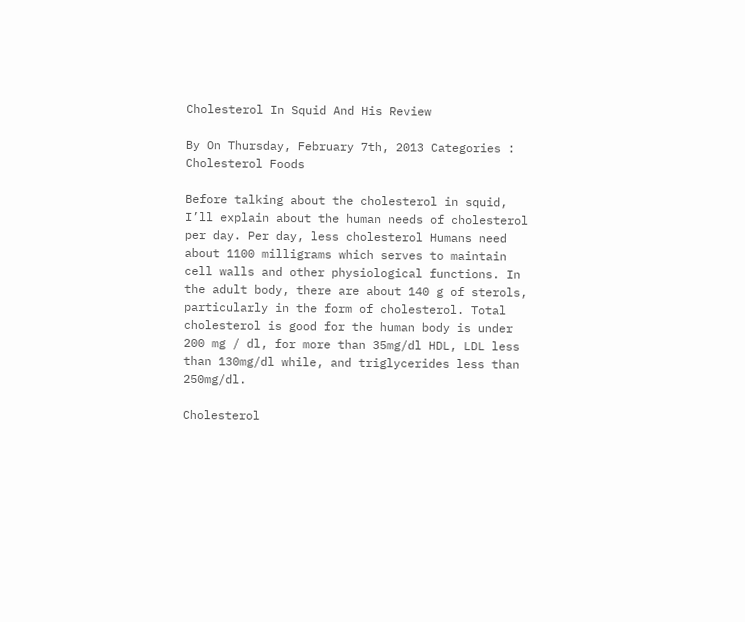Cholesterol In Squid And His Review

By On Thursday, February 7th, 2013 Categories : Cholesterol Foods

Before talking about the cholesterol in squid, I’ll explain about the human needs of cholesterol per day. Per day, less cholesterol Humans need about 1100 milligrams which serves to maintain cell walls and other physiological functions. In the adult body, there are about 140 g of sterols, particularly in the form of cholesterol. Total cholesterol is good for the human body is under 200 mg / dl, for more than 35mg/dl HDL, LDL less than 130mg/dl while, and triglycerides less than 250mg/dl.

Cholesterol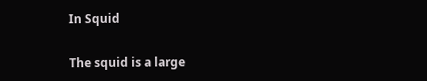In Squid

The squid is a large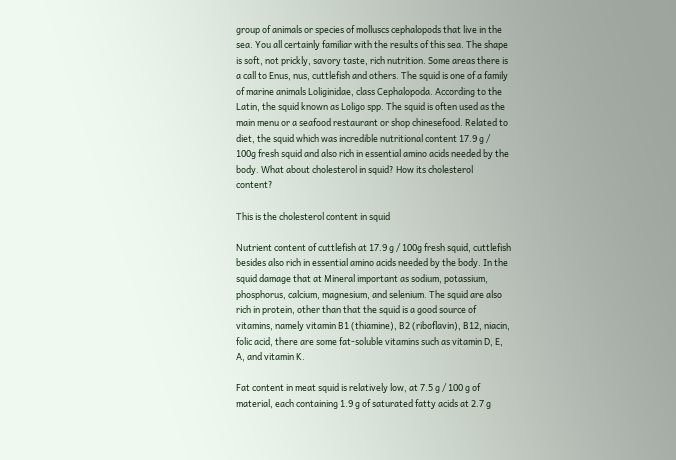group of animals or species of molluscs cephalopods that live in the sea. You all certainly familiar with the results of this sea. The shape is soft, not prickly, savory taste, rich nutrition. Some areas there is a call to Enus, nus, cuttlefish and others. The squid is one of a family of marine animals Loliginidae, class Cephalopoda. According to the Latin, the squid known as Loligo spp. The squid is often used as the main menu or a seafood restaurant or shop chinesefood. Related to diet, the squid which was incredible nutritional content 17.9 g / 100g fresh squid and also rich in essential amino acids needed by the body. What about cholesterol in squid? How its cholesterol content?

This is the cholesterol content in squid

Nutrient content of cuttlefish at 17.9 g / 100g fresh squid, cuttlefish besides also rich in essential amino acids needed by the body. In the squid damage that at Mineral important as sodium, potassium, phosphorus, calcium, magnesium, and selenium. The squid are also rich in protein, other than that the squid is a good source of vitamins, namely vitamin B1 (thiamine), B2 (riboflavin), B12, niacin, folic acid, there are some fat-soluble vitamins such as vitamin D, E, A, and vitamin K.

Fat content in meat squid is relatively low, at 7.5 g / 100 g of material, each containing 1.9 g of saturated fatty acids at 2.7 g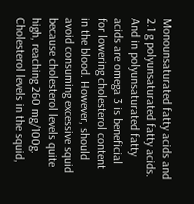Monounsaturated fatty acids and 2.1 g polyunsaturated fatty acids. And in polyunsaturated fatty acids are omega 3 is beneficial for lowering cholesterol content in the blood. However, should avoid consuming excessive squid because cholesterol levels quite high, reaching 260 mg/100g. Cholesterol levels in the squid,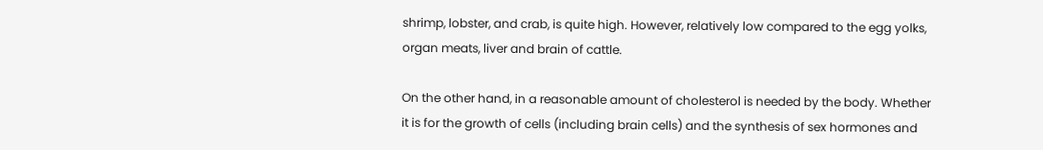shrimp, lobster, and crab, is quite high. However, relatively low compared to the egg yolks, organ meats, liver and brain of cattle.

On the other hand, in a reasonable amount of cholesterol is needed by the body. Whether it is for the growth of cells (including brain cells) and the synthesis of sex hormones and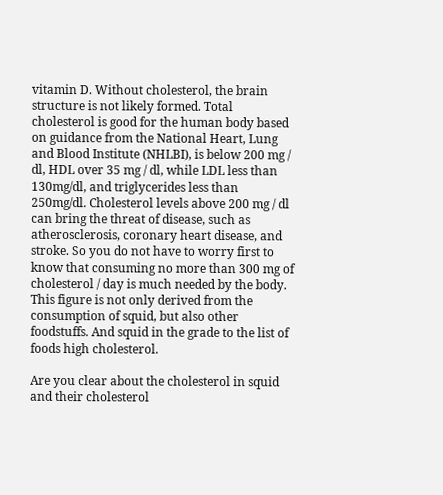vitamin D. Without cholesterol, the brain structure is not likely formed. Total cholesterol is good for the human body based on guidance from the National Heart, Lung and Blood Institute (NHLBI), is below 200 mg / dl, HDL over 35 mg / dl, while LDL less than 130mg/dl, and triglycerides less than 250mg/dl. Cholesterol levels above 200 mg / dl can bring the threat of disease, such as atherosclerosis, coronary heart disease, and stroke. So you do not have to worry first to know that consuming no more than 300 mg of cholesterol / day is much needed by the body. This figure is not only derived from the consumption of squid, but also other foodstuffs. And squid in the grade to the list of foods high cholesterol.

Are you clear about the cholesterol in squid and their cholesterol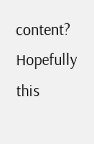content? Hopefully this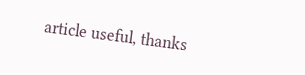article useful, thanks